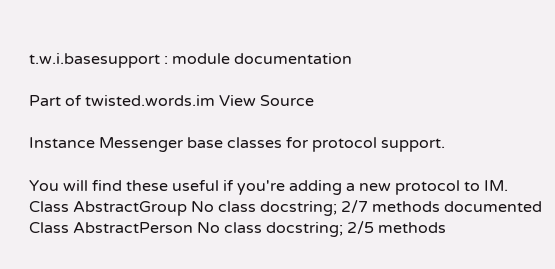t.w.i.basesupport : module documentation

Part of twisted.words.im View Source

Instance Messenger base classes for protocol support.

You will find these useful if you're adding a new protocol to IM.
Class AbstractGroup No class docstring; 2/7 methods documented
Class AbstractPerson No class docstring; 2/5 methods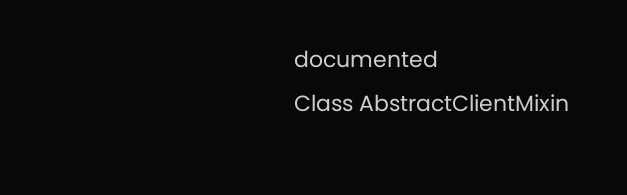documented
Class AbstractClientMixin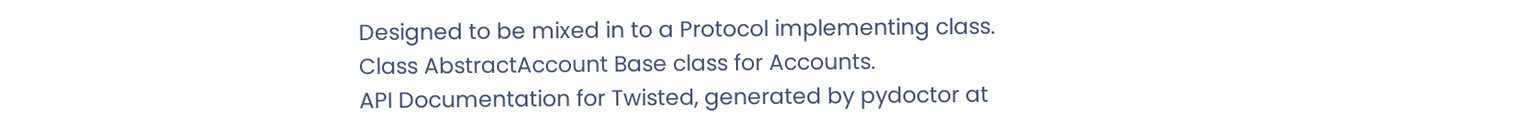Designed to be mixed in to a Protocol implementing class.
Class AbstractAccount Base class for Accounts.
API Documentation for Twisted, generated by pydoctor at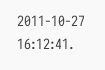2011-10-27 16:12:41.